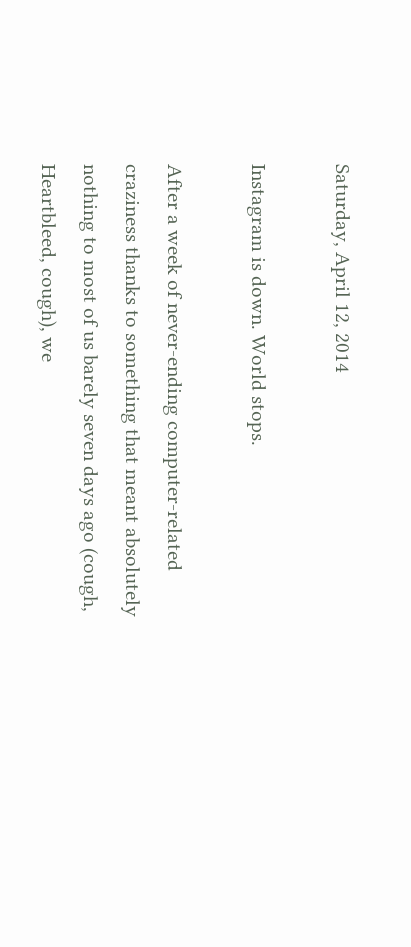Saturday, April 12, 2014

Instagram is down. World stops.

After a week of never-ending computer-related craziness thanks to something that meant absolutely nothing to most of us barely seven days ago (cough, Heartbleed, cough), we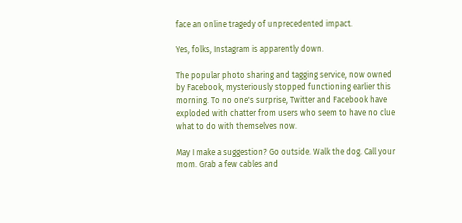face an online tragedy of unprecedented impact.

Yes, folks, Instagram is apparently down.

The popular photo sharing and tagging service, now owned by Facebook, mysteriously stopped functioning earlier this morning. To no one's surprise, Twitter and Facebook have exploded with chatter from users who seem to have no clue what to do with themselves now.

May I make a suggestion? Go outside. Walk the dog. Call your mom. Grab a few cables and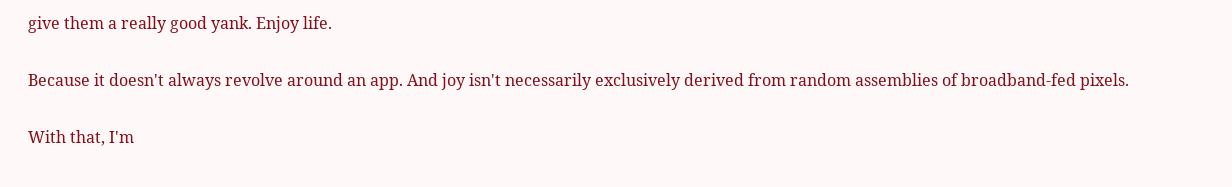give them a really good yank. Enjoy life.

Because it doesn't always revolve around an app. And joy isn't necessarily exclusively derived from random assemblies of broadband-fed pixels.

With that, I'm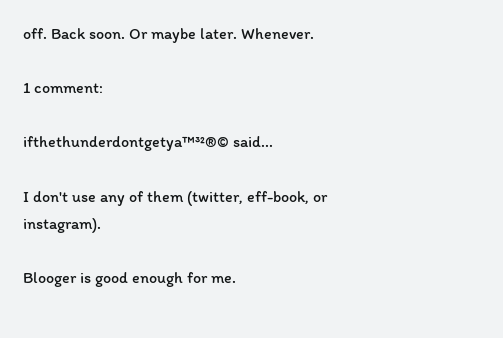off. Back soon. Or maybe later. Whenever.

1 comment:

ifthethunderdontgetya™³²®© said...

I don't use any of them (twitter, eff-book, or instagram).

Blooger is good enough for me.